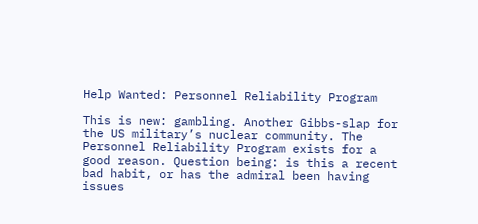Help Wanted: Personnel Reliability Program

This is new: gambling. Another Gibbs-slap for the US military’s nuclear community. The Personnel Reliability Program exists for a good reason. Question being: is this a recent bad habit, or has the admiral been having issues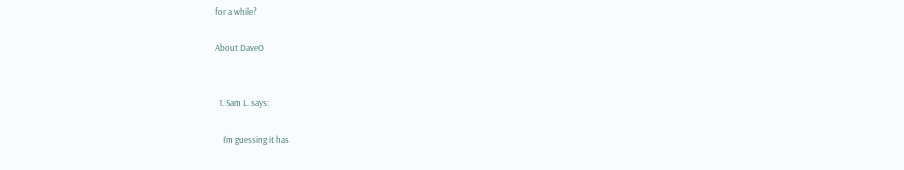for a while?

About DaveO


  1. Sam L. says:

    I'm guessing it has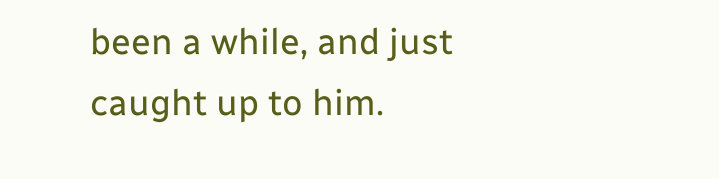been a while, and just caught up to him.